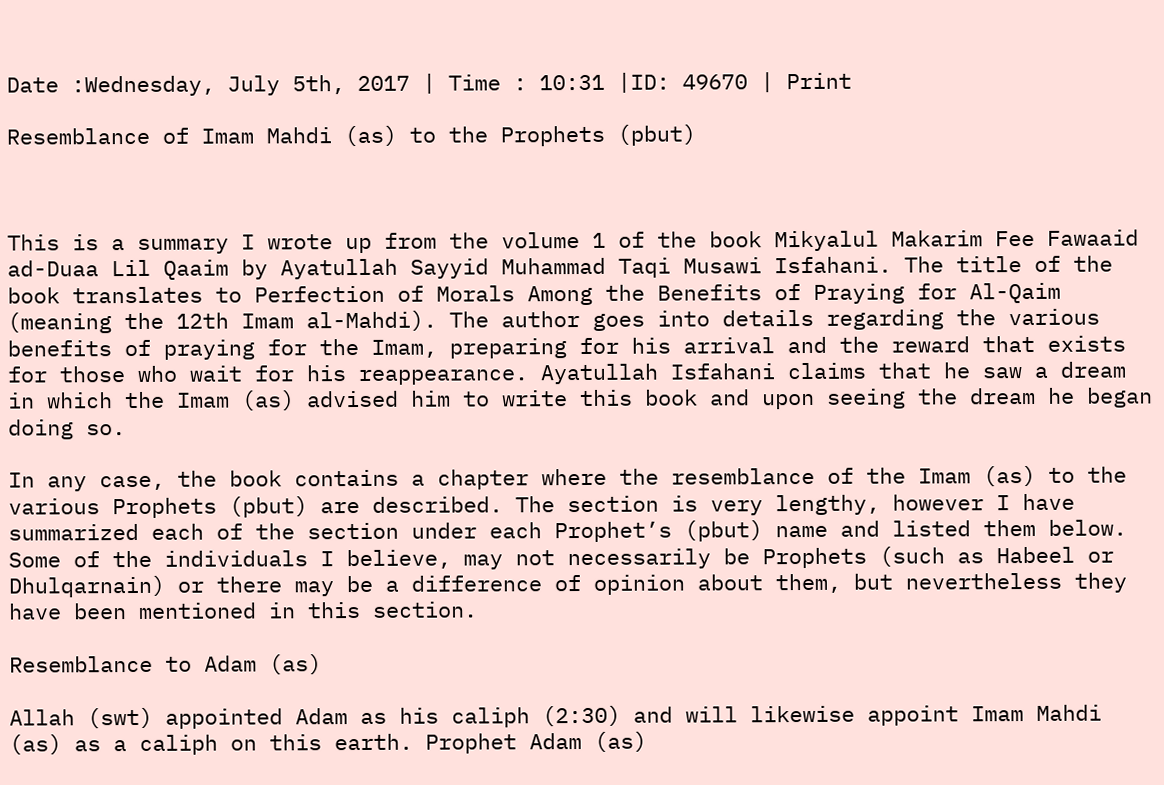Date :Wednesday, July 5th, 2017 | Time : 10:31 |ID: 49670 | Print

Resemblance of Imam Mahdi (as) to the Prophets (pbut)



This is a summary I wrote up from the volume 1 of the book Mikyalul Makarim Fee Fawaaid ad-Duaa Lil Qaaim by Ayatullah Sayyid Muhammad Taqi Musawi Isfahani. The title of the book translates to Perfection of Morals Among the Benefits of Praying for Al-Qaim (meaning the 12th Imam al-Mahdi). The author goes into details regarding the various benefits of praying for the Imam, preparing for his arrival and the reward that exists for those who wait for his reappearance. Ayatullah Isfahani claims that he saw a dream in which the Imam (as) advised him to write this book and upon seeing the dream he began doing so.

In any case, the book contains a chapter where the resemblance of the Imam (as) to the various Prophets (pbut) are described. The section is very lengthy, however I have summarized each of the section under each Prophet’s (pbut) name and listed them below. Some of the individuals I believe, may not necessarily be Prophets (such as Habeel or Dhulqarnain) or there may be a difference of opinion about them, but nevertheless they have been mentioned in this section.

Resemblance to Adam (as)

Allah (swt) appointed Adam as his caliph (2:30) and will likewise appoint Imam Mahdi (as) as a caliph on this earth. Prophet Adam (as)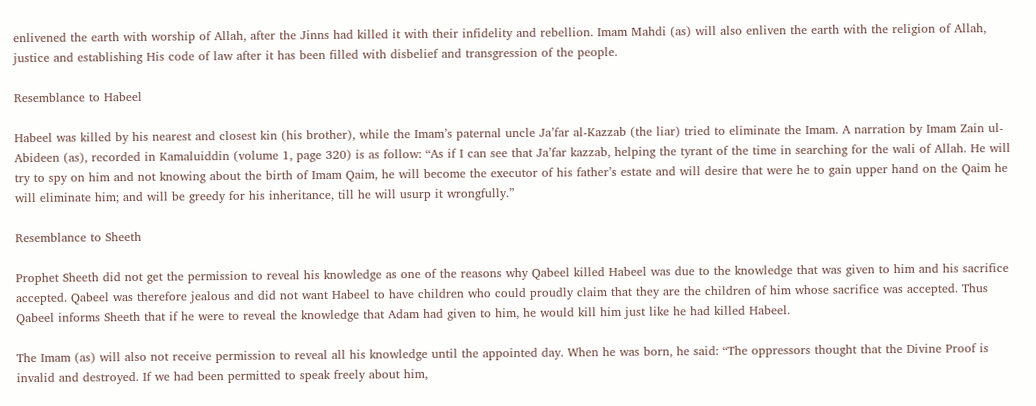enlivened the earth with worship of Allah, after the Jinns had killed it with their infidelity and rebellion. Imam Mahdi (as) will also enliven the earth with the religion of Allah, justice and establishing His code of law after it has been filled with disbelief and transgression of the people.

Resemblance to Habeel

Habeel was killed by his nearest and closest kin (his brother), while the Imam’s paternal uncle Ja’far al-Kazzab (the liar) tried to eliminate the Imam. A narration by Imam Zain ul-Abideen (as), recorded in Kamaluiddin (volume 1, page 320) is as follow: “As if I can see that Ja’far kazzab, helping the tyrant of the time in searching for the wali of Allah. He will try to spy on him and not knowing about the birth of Imam Qaim, he will become the executor of his father’s estate and will desire that were he to gain upper hand on the Qaim he will eliminate him; and will be greedy for his inheritance, till he will usurp it wrongfully.”

Resemblance to Sheeth

Prophet Sheeth did not get the permission to reveal his knowledge as one of the reasons why Qabeel killed Habeel was due to the knowledge that was given to him and his sacrifice accepted. Qabeel was therefore jealous and did not want Habeel to have children who could proudly claim that they are the children of him whose sacrifice was accepted. Thus Qabeel informs Sheeth that if he were to reveal the knowledge that Adam had given to him, he would kill him just like he had killed Habeel.

The Imam (as) will also not receive permission to reveal all his knowledge until the appointed day. When he was born, he said: “The oppressors thought that the Divine Proof is invalid and destroyed. If we had been permitted to speak freely about him,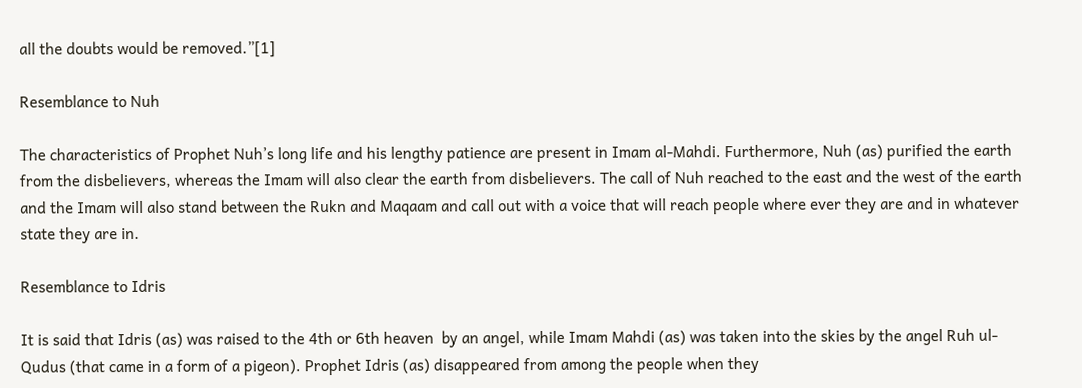all the doubts would be removed.”[1]

Resemblance to Nuh

The characteristics of Prophet Nuh’s long life and his lengthy patience are present in Imam al-Mahdi. Furthermore, Nuh (as) purified the earth from the disbelievers, whereas the Imam will also clear the earth from disbelievers. The call of Nuh reached to the east and the west of the earth and the Imam will also stand between the Rukn and Maqaam and call out with a voice that will reach people where ever they are and in whatever state they are in.

Resemblance to Idris

It is said that Idris (as) was raised to the 4th or 6th heaven  by an angel, while Imam Mahdi (as) was taken into the skies by the angel Ruh ul-Qudus (that came in a form of a pigeon). Prophet Idris (as) disappeared from among the people when they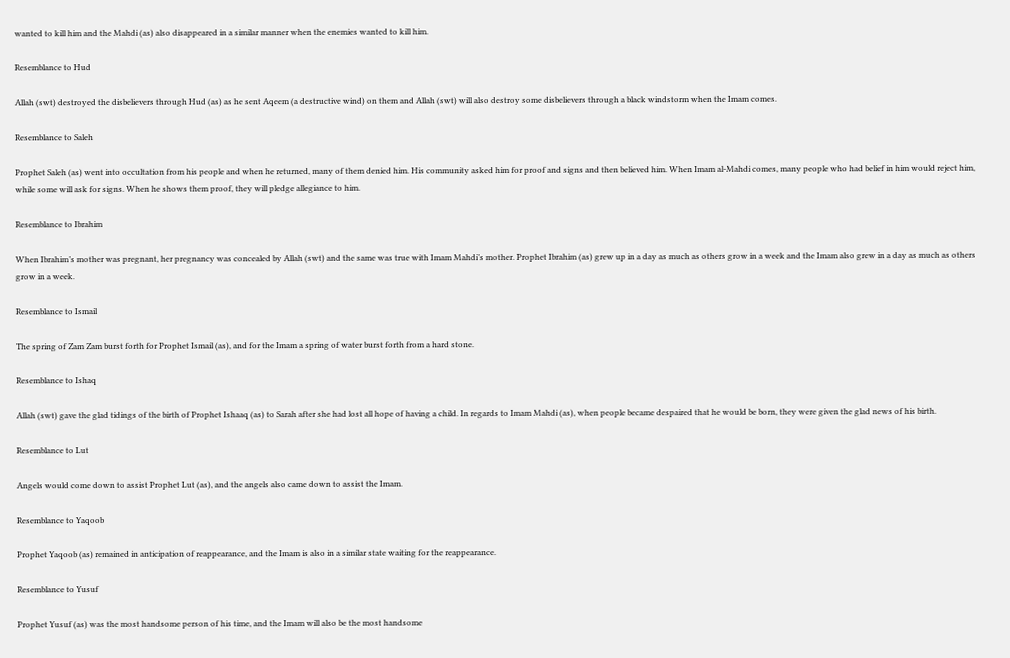wanted to kill him and the Mahdi (as) also disappeared in a similar manner when the enemies wanted to kill him.

Resemblance to Hud

Allah (swt) destroyed the disbelievers through Hud (as) as he sent Aqeem (a destructive wind) on them and Allah (swt) will also destroy some disbelievers through a black windstorm when the Imam comes.

Resemblance to Saleh

Prophet Saleh (as) went into occultation from his people and when he returned, many of them denied him. His community asked him for proof and signs and then believed him. When Imam al-Mahdi comes, many people who had belief in him would reject him, while some will ask for signs. When he shows them proof, they will pledge allegiance to him.

Resemblance to Ibrahim

When Ibrahim’s mother was pregnant, her pregnancy was concealed by Allah (swt) and the same was true with Imam Mahdi’s mother. Prophet Ibrahim (as) grew up in a day as much as others grow in a week and the Imam also grew in a day as much as others grow in a week.

Resemblance to Ismail

The spring of Zam Zam burst forth for Prophet Ismail (as), and for the Imam a spring of water burst forth from a hard stone.

Resemblance to Ishaq

Allah (swt) gave the glad tidings of the birth of Prophet Ishaaq (as) to Sarah after she had lost all hope of having a child. In regards to Imam Mahdi (as), when people became despaired that he would be born, they were given the glad news of his birth.

Resemblance to Lut

Angels would come down to assist Prophet Lut (as), and the angels also came down to assist the Imam.

Resemblance to Yaqoob

Prophet Yaqoob (as) remained in anticipation of reappearance, and the Imam is also in a similar state waiting for the reappearance.

Resemblance to Yusuf

Prophet Yusuf (as) was the most handsome person of his time, and the Imam will also be the most handsome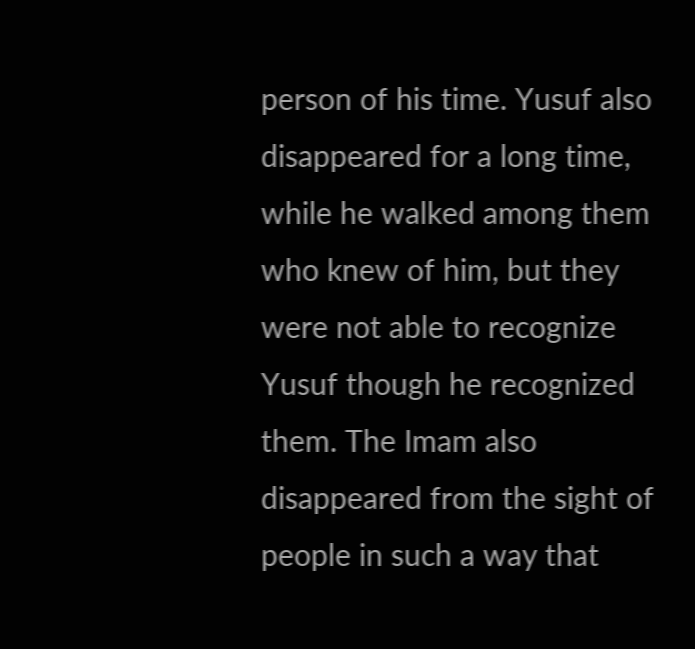person of his time. Yusuf also disappeared for a long time, while he walked among them who knew of him, but they were not able to recognize Yusuf though he recognized them. The Imam also disappeared from the sight of people in such a way that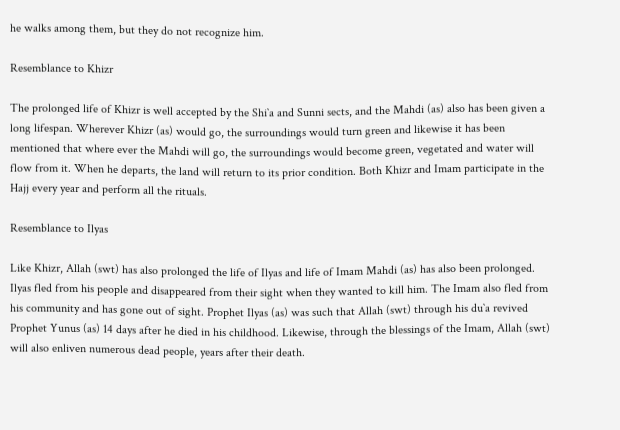he walks among them, but they do not recognize him.

Resemblance to Khizr

The prolonged life of Khizr is well accepted by the Shi`a and Sunni sects, and the Mahdi (as) also has been given a long lifespan. Wherever Khizr (as) would go, the surroundings would turn green and likewise it has been mentioned that where ever the Mahdi will go, the surroundings would become green, vegetated and water will flow from it. When he departs, the land will return to its prior condition. Both Khizr and Imam participate in the Hajj every year and perform all the rituals.

Resemblance to Ilyas

Like Khizr, Allah (swt) has also prolonged the life of Ilyas and life of Imam Mahdi (as) has also been prolonged. Ilyas fled from his people and disappeared from their sight when they wanted to kill him. The Imam also fled from his community and has gone out of sight. Prophet Ilyas (as) was such that Allah (swt) through his du`a revived Prophet Yunus (as) 14 days after he died in his childhood. Likewise, through the blessings of the Imam, Allah (swt) will also enliven numerous dead people, years after their death.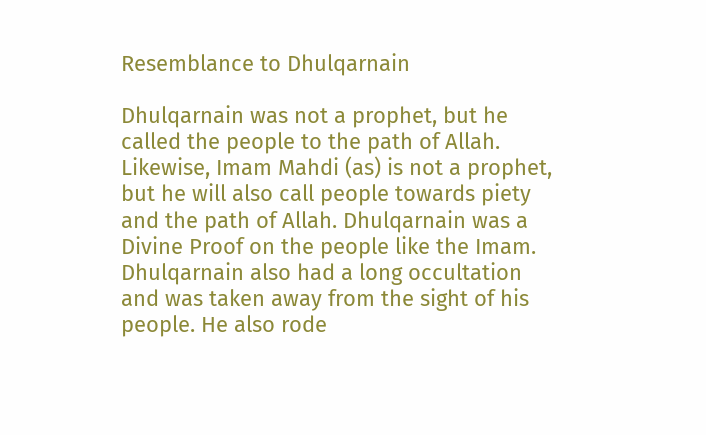Resemblance to Dhulqarnain

Dhulqarnain was not a prophet, but he called the people to the path of Allah. Likewise, Imam Mahdi (as) is not a prophet, but he will also call people towards piety and the path of Allah. Dhulqarnain was a Divine Proof on the people like the Imam. Dhulqarnain also had a long occultation and was taken away from the sight of his people. He also rode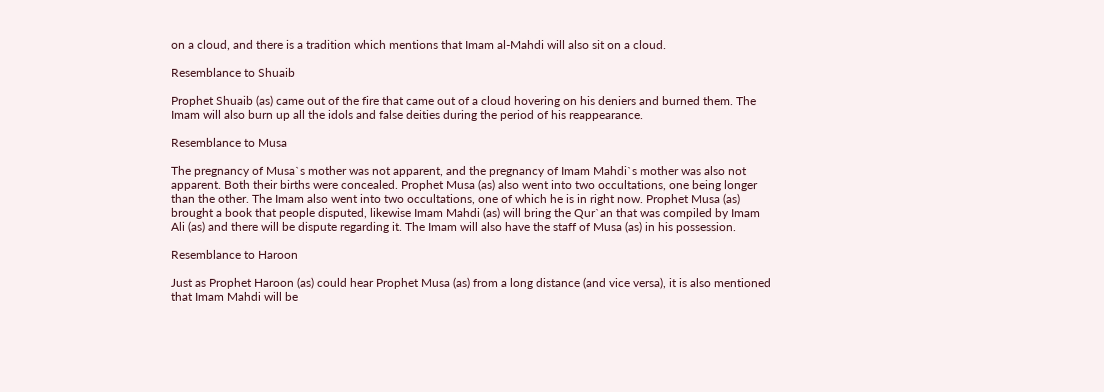on a cloud, and there is a tradition which mentions that Imam al-Mahdi will also sit on a cloud.

Resemblance to Shuaib

Prophet Shuaib (as) came out of the fire that came out of a cloud hovering on his deniers and burned them. The Imam will also burn up all the idols and false deities during the period of his reappearance.

Resemblance to Musa

The pregnancy of Musa`s mother was not apparent, and the pregnancy of Imam Mahdi`s mother was also not apparent. Both their births were concealed. Prophet Musa (as) also went into two occultations, one being longer than the other. The Imam also went into two occultations, one of which he is in right now. Prophet Musa (as) brought a book that people disputed, likewise Imam Mahdi (as) will bring the Qur`an that was compiled by Imam Ali (as) and there will be dispute regarding it. The Imam will also have the staff of Musa (as) in his possession.

Resemblance to Haroon

Just as Prophet Haroon (as) could hear Prophet Musa (as) from a long distance (and vice versa), it is also mentioned that Imam Mahdi will be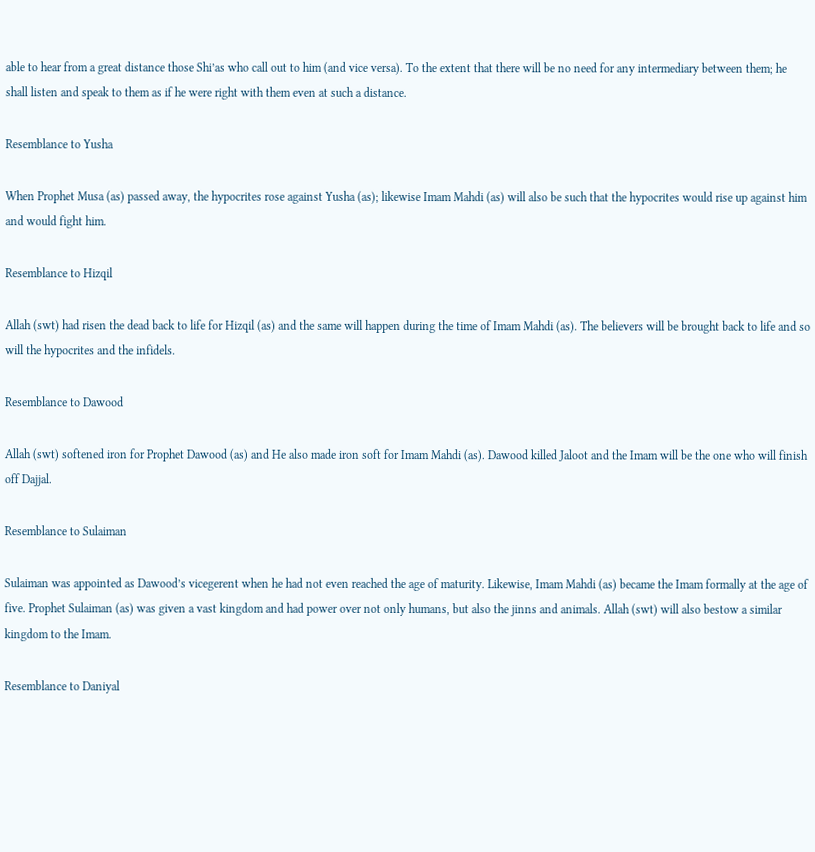able to hear from a great distance those Shi’as who call out to him (and vice versa). To the extent that there will be no need for any intermediary between them; he shall listen and speak to them as if he were right with them even at such a distance.

Resemblance to Yusha

When Prophet Musa (as) passed away, the hypocrites rose against Yusha (as); likewise Imam Mahdi (as) will also be such that the hypocrites would rise up against him and would fight him.

Resemblance to Hizqil

Allah (swt) had risen the dead back to life for Hizqil (as) and the same will happen during the time of Imam Mahdi (as). The believers will be brought back to life and so will the hypocrites and the infidels.

Resemblance to Dawood

Allah (swt) softened iron for Prophet Dawood (as) and He also made iron soft for Imam Mahdi (as). Dawood killed Jaloot and the Imam will be the one who will finish off Dajjal.

Resemblance to Sulaiman

Sulaiman was appointed as Dawood’s vicegerent when he had not even reached the age of maturity. Likewise, Imam Mahdi (as) became the Imam formally at the age of five. Prophet Sulaiman (as) was given a vast kingdom and had power over not only humans, but also the jinns and animals. Allah (swt) will also bestow a similar kingdom to the Imam.

Resemblance to Daniyal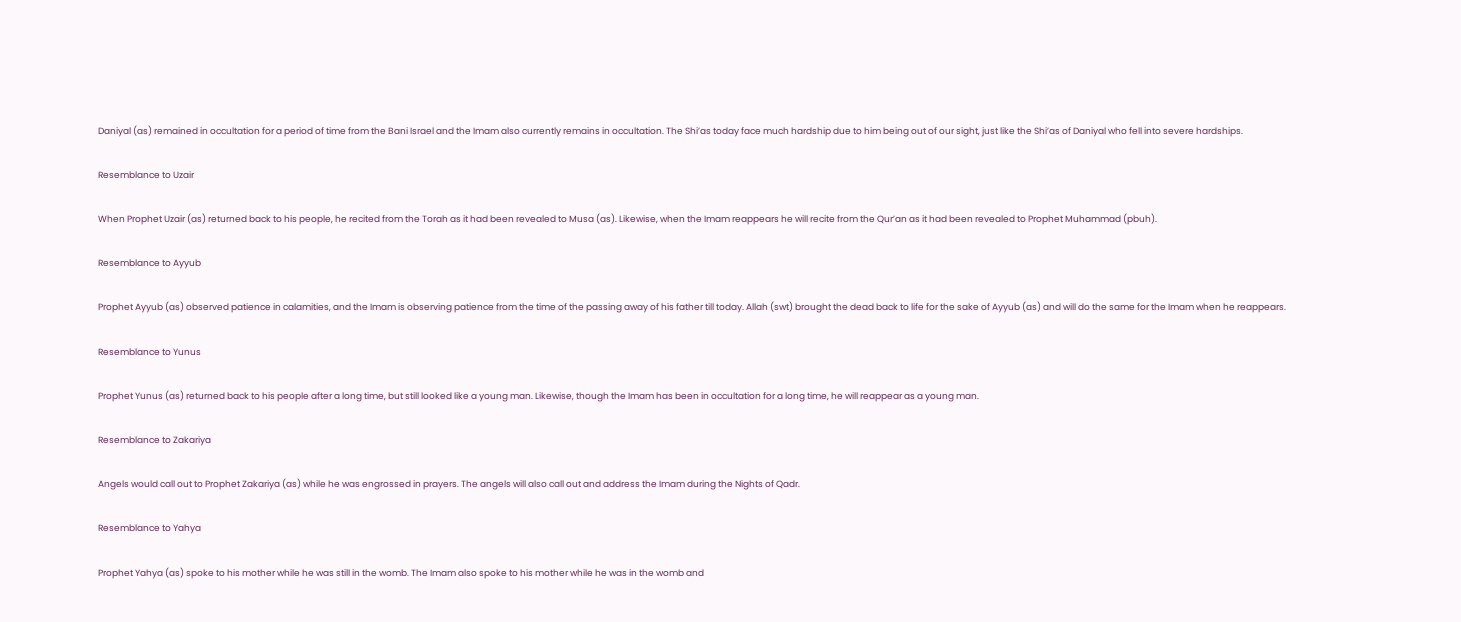Daniyal (as) remained in occultation for a period of time from the Bani Israel and the Imam also currently remains in occultation. The Shi’as today face much hardship due to him being out of our sight, just like the Shi’as of Daniyal who fell into severe hardships.

Resemblance to Uzair

When Prophet Uzair (as) returned back to his people, he recited from the Torah as it had been revealed to Musa (as). Likewise, when the Imam reappears he will recite from the Qur’an as it had been revealed to Prophet Muhammad (pbuh).

Resemblance to Ayyub

Prophet Ayyub (as) observed patience in calamities, and the Imam is observing patience from the time of the passing away of his father till today. Allah (swt) brought the dead back to life for the sake of Ayyub (as) and will do the same for the Imam when he reappears.

Resemblance to Yunus

Prophet Yunus (as) returned back to his people after a long time, but still looked like a young man. Likewise, though the Imam has been in occultation for a long time, he will reappear as a young man.

Resemblance to Zakariya

Angels would call out to Prophet Zakariya (as) while he was engrossed in prayers. The angels will also call out and address the Imam during the Nights of Qadr.

Resemblance to Yahya

Prophet Yahya (as) spoke to his mother while he was still in the womb. The Imam also spoke to his mother while he was in the womb and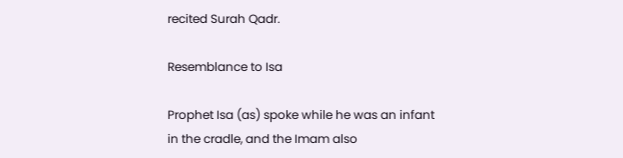recited Surah Qadr.

Resemblance to Isa

Prophet Isa (as) spoke while he was an infant in the cradle, and the Imam also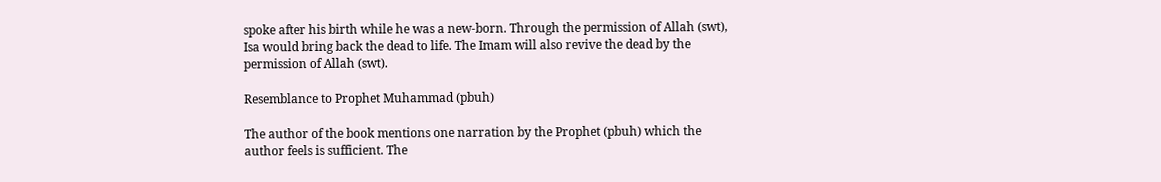spoke after his birth while he was a new-born. Through the permission of Allah (swt), Isa would bring back the dead to life. The Imam will also revive the dead by the permission of Allah (swt).

Resemblance to Prophet Muhammad (pbuh)

The author of the book mentions one narration by the Prophet (pbuh) which the author feels is sufficient. The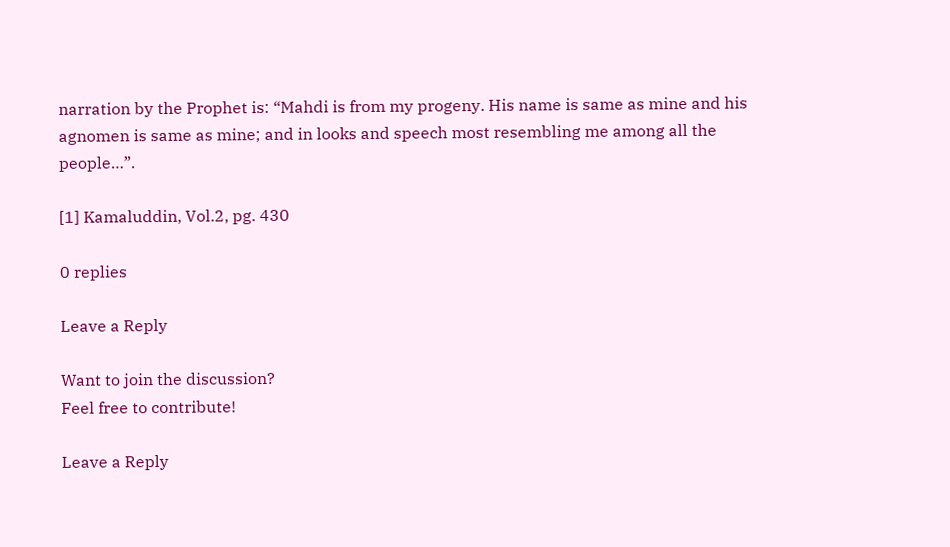narration by the Prophet is: “Mahdi is from my progeny. His name is same as mine and his agnomen is same as mine; and in looks and speech most resembling me among all the people…”.

[1] Kamaluddin, Vol.2, pg. 430

0 replies

Leave a Reply

Want to join the discussion?
Feel free to contribute!

Leave a Reply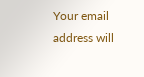Your email address will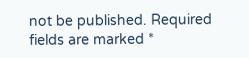not be published. Required fields are marked *